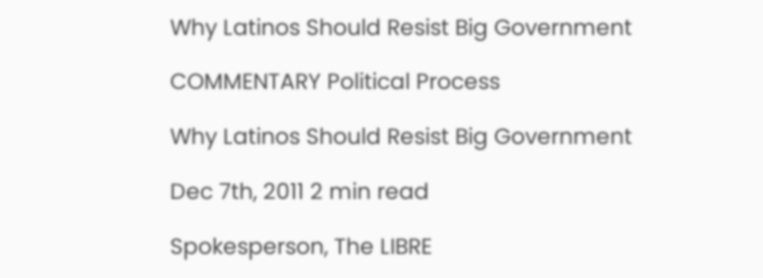Why Latinos Should Resist Big Government

COMMENTARY Political Process

Why Latinos Should Resist Big Government

Dec 7th, 2011 2 min read

Spokesperson, The LIBRE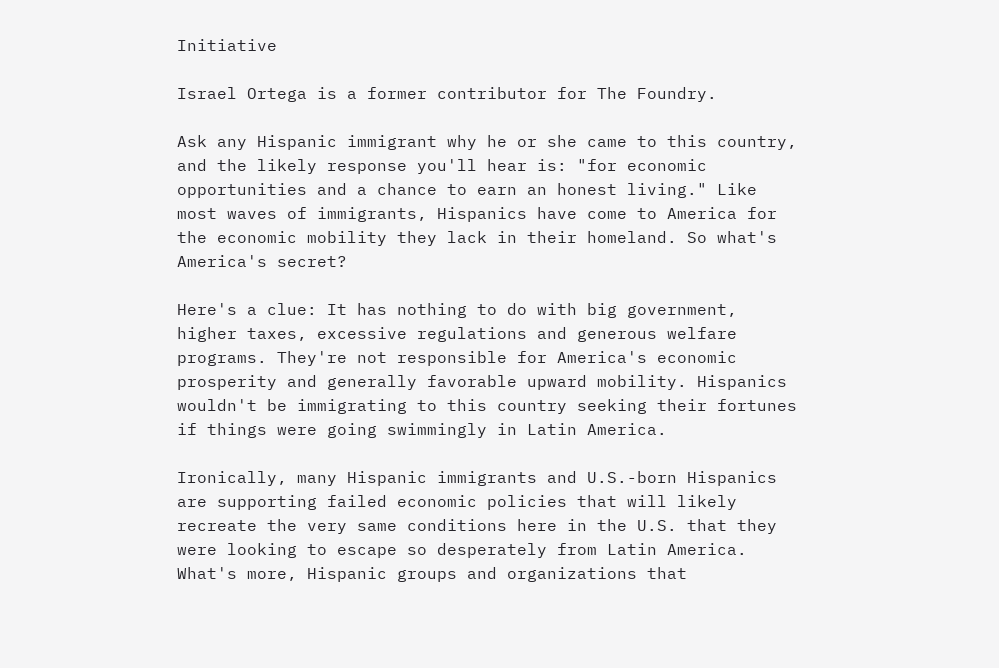Initiative

Israel Ortega is a former contributor for The Foundry.

Ask any Hispanic immigrant why he or she came to this country, and the likely response you'll hear is: "for economic opportunities and a chance to earn an honest living." Like most waves of immigrants, Hispanics have come to America for the economic mobility they lack in their homeland. So what's America's secret?

Here's a clue: It has nothing to do with big government, higher taxes, excessive regulations and generous welfare programs. They're not responsible for America's economic prosperity and generally favorable upward mobility. Hispanics wouldn't be immigrating to this country seeking their fortunes if things were going swimmingly in Latin America.

Ironically, many Hispanic immigrants and U.S.-born Hispanics are supporting failed economic policies that will likely recreate the very same conditions here in the U.S. that they were looking to escape so desperately from Latin America. What's more, Hispanic groups and organizations that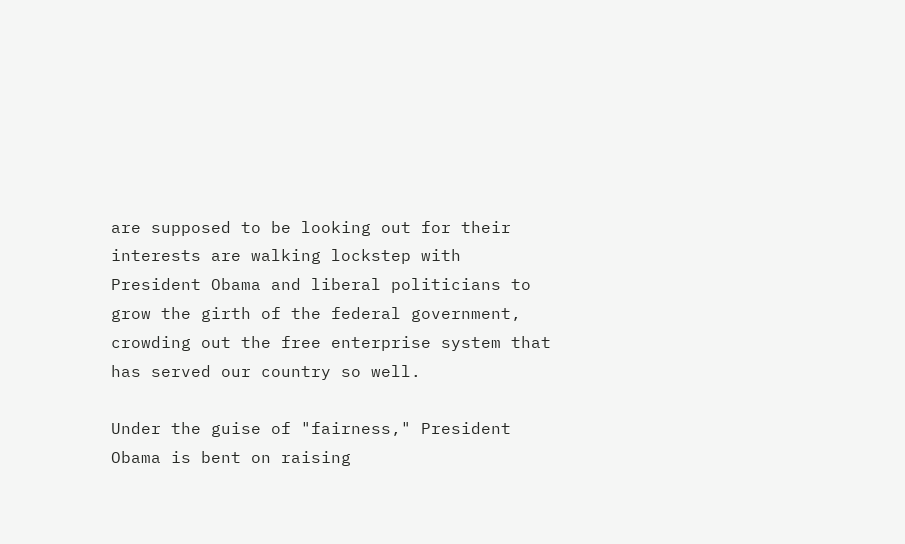are supposed to be looking out for their interests are walking lockstep with President Obama and liberal politicians to grow the girth of the federal government, crowding out the free enterprise system that has served our country so well.

Under the guise of "fairness," President Obama is bent on raising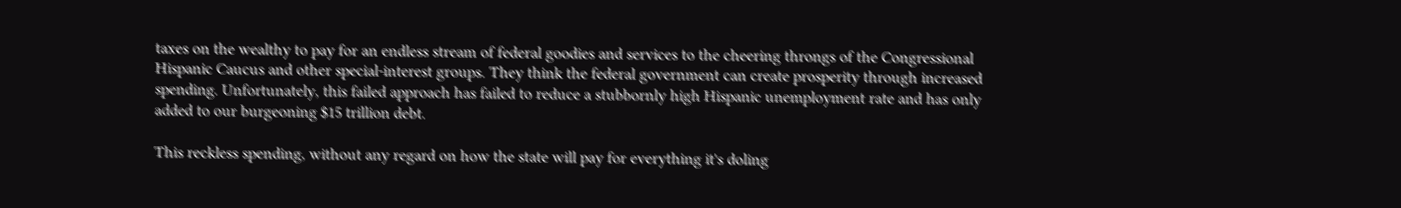taxes on the wealthy to pay for an endless stream of federal goodies and services to the cheering throngs of the Congressional Hispanic Caucus and other special-interest groups. They think the federal government can create prosperity through increased spending. Unfortunately, this failed approach has failed to reduce a stubbornly high Hispanic unemployment rate and has only added to our burgeoning $15 trillion debt.

This reckless spending, without any regard on how the state will pay for everything it's doling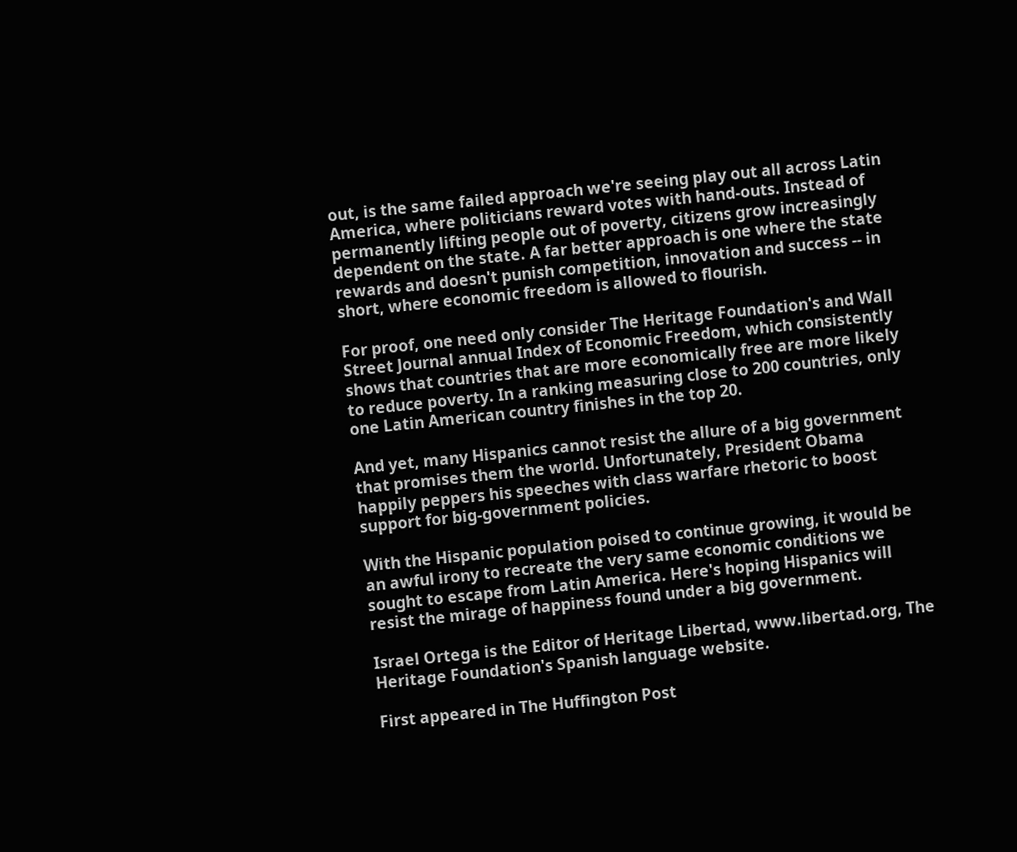out, is the same failed approach we're seeing play out all across Latin America, where politicians reward votes with hand-outs. Instead of permanently lifting people out of poverty, citizens grow increasingly dependent on the state. A far better approach is one where the state rewards and doesn't punish competition, innovation and success -- in short, where economic freedom is allowed to flourish.

For proof, one need only consider The Heritage Foundation's and Wall Street Journal annual Index of Economic Freedom, which consistently shows that countries that are more economically free are more likely to reduce poverty. In a ranking measuring close to 200 countries, only one Latin American country finishes in the top 20.

And yet, many Hispanics cannot resist the allure of a big government that promises them the world. Unfortunately, President Obama happily peppers his speeches with class warfare rhetoric to boost support for big-government policies.

With the Hispanic population poised to continue growing, it would be an awful irony to recreate the very same economic conditions we sought to escape from Latin America. Here's hoping Hispanics will resist the mirage of happiness found under a big government.

Israel Ortega is the Editor of Heritage Libertad, www.libertad.org, The Heritage Foundation's Spanish language website.

First appeared in The Huffington Post